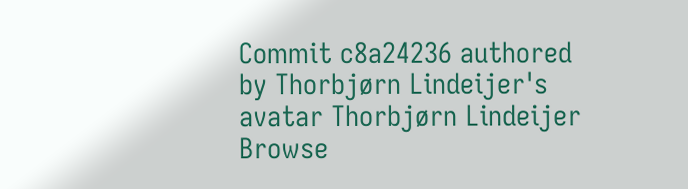Commit c8a24236 authored by Thorbjørn Lindeijer's avatar Thorbjørn Lindeijer
Browse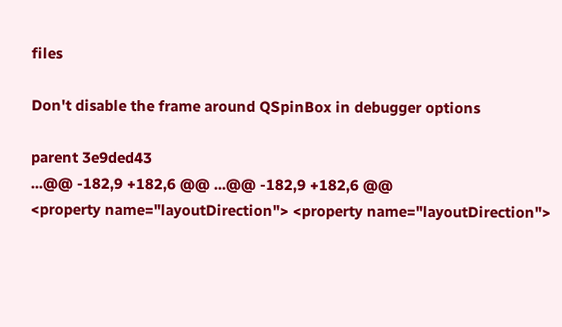files

Don't disable the frame around QSpinBox in debugger options

parent 3e9ded43
...@@ -182,9 +182,6 @@ ...@@ -182,9 +182,6 @@
<property name="layoutDirection"> <property name="layoutDirection">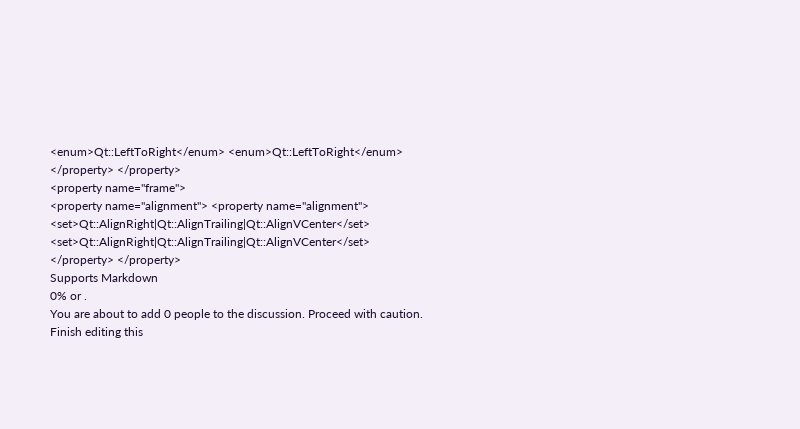<enum>Qt::LeftToRight</enum> <enum>Qt::LeftToRight</enum>
</property> </property>
<property name="frame">
<property name="alignment"> <property name="alignment">
<set>Qt::AlignRight|Qt::AlignTrailing|Qt::AlignVCenter</set> <set>Qt::AlignRight|Qt::AlignTrailing|Qt::AlignVCenter</set>
</property> </property>
Supports Markdown
0% or .
You are about to add 0 people to the discussion. Proceed with caution.
Finish editing this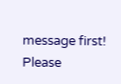message first!
Please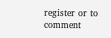register or to comment